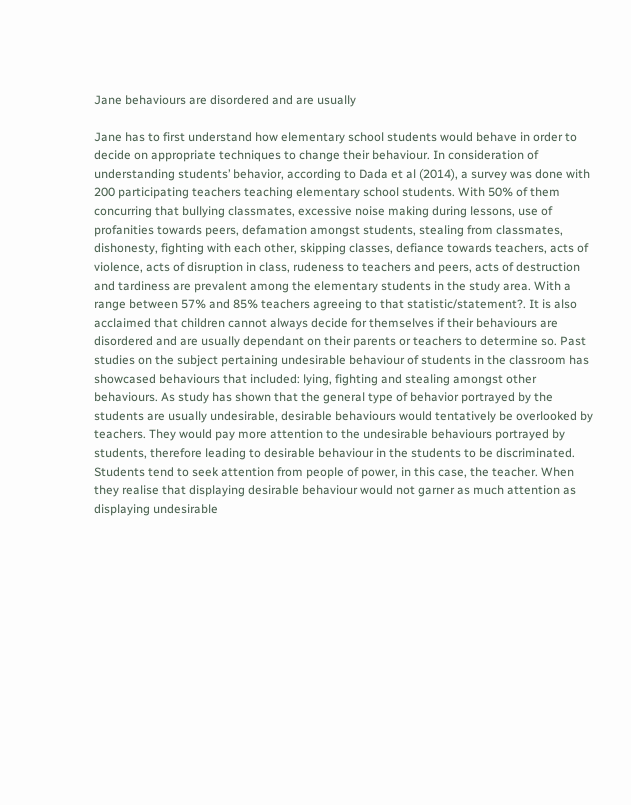Jane behaviours are disordered and are usually

Jane has to first understand how elementary school students would behave in order to decide on appropriate techniques to change their behaviour. In consideration of understanding students’ behavior, according to Dada et al (2014), a survey was done with 200 participating teachers teaching elementary school students. With 50% of them concurring that bullying classmates, excessive noise making during lessons, use of profanities towards peers, defamation amongst students, stealing from classmates, dishonesty, fighting with each other, skipping classes, defiance towards teachers, acts of violence, acts of disruption in class, rudeness to teachers and peers, acts of destruction and tardiness are prevalent among the elementary students in the study area. With a range between 57% and 85% teachers agreeing to that statistic/statement?. It is also acclaimed that children cannot always decide for themselves if their behaviours are disordered and are usually dependant on their parents or teachers to determine so. Past studies on the subject pertaining undesirable behaviour of students in the classroom has showcased behaviours that included: lying, fighting and stealing amongst other behaviours. As study has shown that the general type of behavior portrayed by the students are usually undesirable, desirable behaviours would tentatively be overlooked by teachers. They would pay more attention to the undesirable behaviours portrayed by students, therefore leading to desirable behaviour in the students to be discriminated. Students tend to seek attention from people of power, in this case, the teacher. When they realise that displaying desirable behaviour would not garner as much attention as displaying undesirable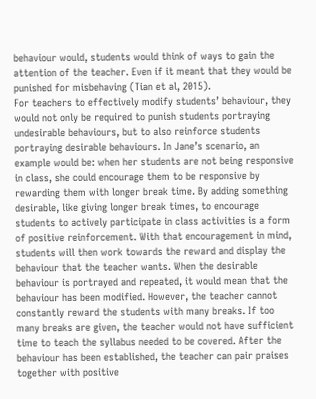behaviour would, students would think of ways to gain the attention of the teacher. Even if it meant that they would be punished for misbehaving (Tian et al, 2015).
For teachers to effectively modify students’ behaviour, they would not only be required to punish students portraying undesirable behaviours, but to also reinforce students portraying desirable behaviours. In Jane’s scenario, an example would be: when her students are not being responsive in class, she could encourage them to be responsive by rewarding them with longer break time. By adding something desirable, like giving longer break times, to encourage students to actively participate in class activities is a form of positive reinforcement. With that encouragement in mind, students will then work towards the reward and display the behaviour that the teacher wants. When the desirable behaviour is portrayed and repeated, it would mean that the behaviour has been modified. However, the teacher cannot constantly reward the students with many breaks. If too many breaks are given, the teacher would not have sufficient time to teach the syllabus needed to be covered. After the behaviour has been established, the teacher can pair praises together with positive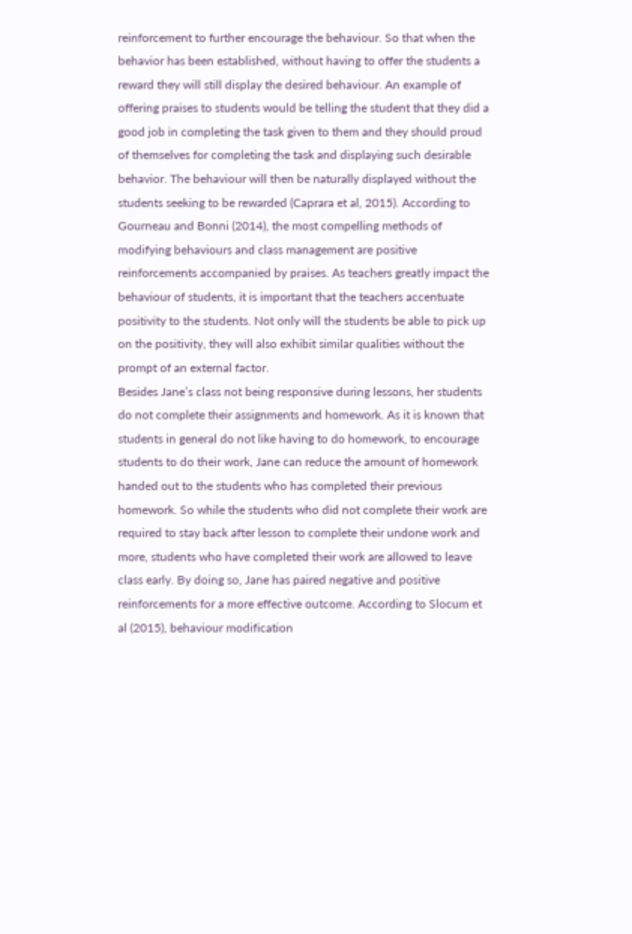reinforcement to further encourage the behaviour. So that when the behavior has been established, without having to offer the students a reward they will still display the desired behaviour. An example of offering praises to students would be telling the student that they did a good job in completing the task given to them and they should proud of themselves for completing the task and displaying such desirable behavior. The behaviour will then be naturally displayed without the students seeking to be rewarded (Caprara et al, 2015). According to Gourneau and Bonni (2014), the most compelling methods of modifying behaviours and class management are positive reinforcements accompanied by praises. As teachers greatly impact the behaviour of students, it is important that the teachers accentuate positivity to the students. Not only will the students be able to pick up on the positivity, they will also exhibit similar qualities without the prompt of an external factor.
Besides Jane’s class not being responsive during lessons, her students do not complete their assignments and homework. As it is known that students in general do not like having to do homework, to encourage students to do their work, Jane can reduce the amount of homework handed out to the students who has completed their previous homework. So while the students who did not complete their work are required to stay back after lesson to complete their undone work and more, students who have completed their work are allowed to leave class early. By doing so, Jane has paired negative and positive reinforcements for a more effective outcome. According to Slocum et al (2015), behaviour modification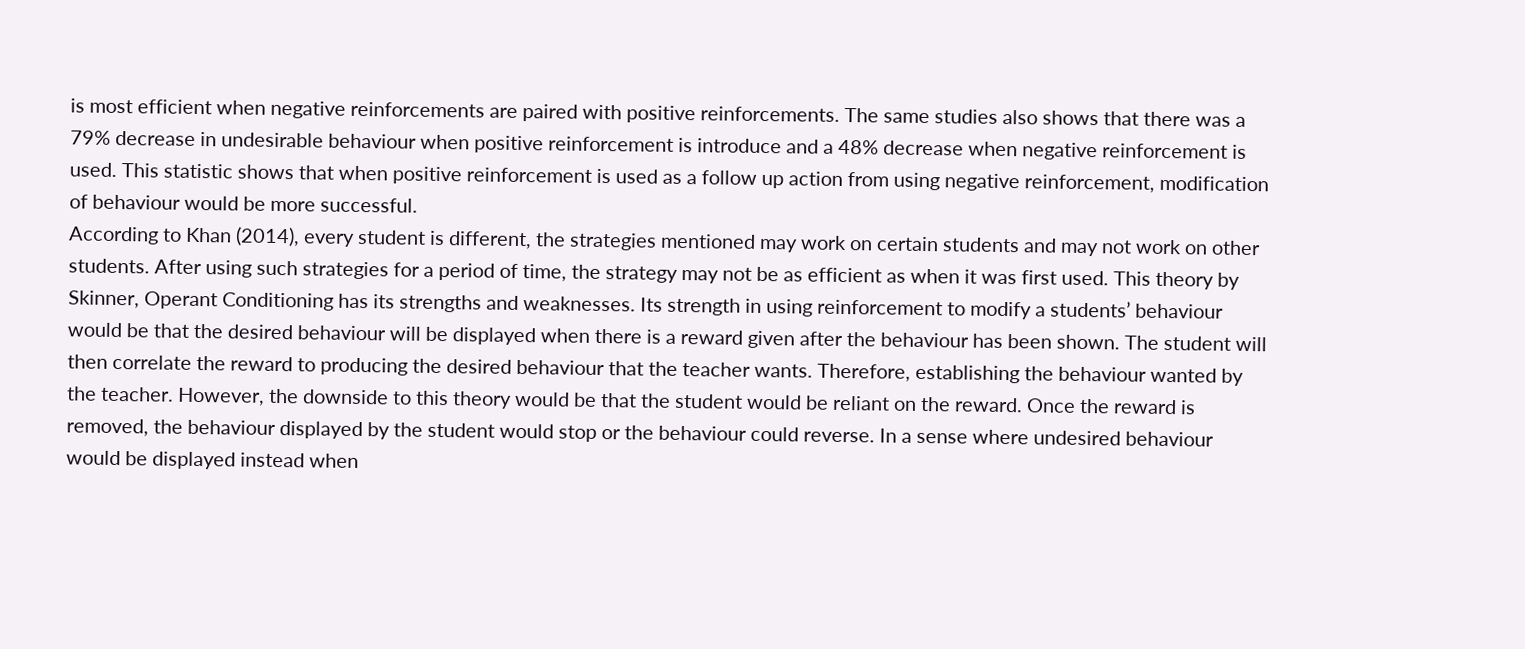is most efficient when negative reinforcements are paired with positive reinforcements. The same studies also shows that there was a 79% decrease in undesirable behaviour when positive reinforcement is introduce and a 48% decrease when negative reinforcement is used. This statistic shows that when positive reinforcement is used as a follow up action from using negative reinforcement, modification of behaviour would be more successful.
According to Khan (2014), every student is different, the strategies mentioned may work on certain students and may not work on other students. After using such strategies for a period of time, the strategy may not be as efficient as when it was first used. This theory by Skinner, Operant Conditioning has its strengths and weaknesses. Its strength in using reinforcement to modify a students’ behaviour would be that the desired behaviour will be displayed when there is a reward given after the behaviour has been shown. The student will then correlate the reward to producing the desired behaviour that the teacher wants. Therefore, establishing the behaviour wanted by the teacher. However, the downside to this theory would be that the student would be reliant on the reward. Once the reward is removed, the behaviour displayed by the student would stop or the behaviour could reverse. In a sense where undesired behaviour would be displayed instead when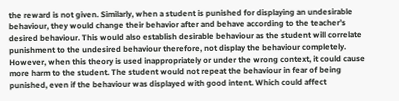the reward is not given. Similarly, when a student is punished for displaying an undesirable behaviour, they would change their behavior after and behave according to the teacher’s desired behaviour. This would also establish desirable behaviour as the student will correlate punishment to the undesired behaviour therefore, not display the behaviour completely. However, when this theory is used inappropriately or under the wrong context, it could cause more harm to the student. The student would not repeat the behaviour in fear of being punished, even if the behaviour was displayed with good intent. Which could affect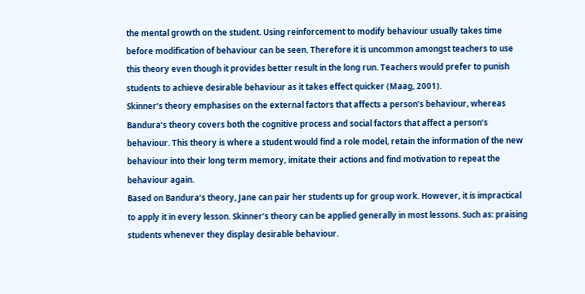the mental growth on the student. Using reinforcement to modify behaviour usually takes time before modification of behaviour can be seen. Therefore it is uncommon amongst teachers to use this theory even though it provides better result in the long run. Teachers would prefer to punish students to achieve desirable behaviour as it takes effect quicker (Maag, 2001).
Skinner’s theory emphasises on the external factors that affects a person’s behaviour, whereas Bandura’s theory covers both the cognitive process and social factors that affect a person’s behaviour. This theory is where a student would find a role model, retain the information of the new behaviour into their long term memory, imitate their actions and find motivation to repeat the behaviour again.
Based on Bandura’s theory, Jane can pair her students up for group work. However, it is impractical to apply it in every lesson. Skinner’s theory can be applied generally in most lessons. Such as: praising students whenever they display desirable behaviour.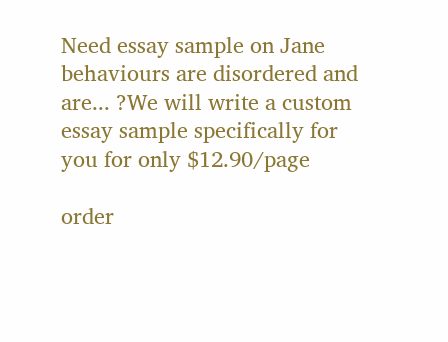Need essay sample on Jane behaviours are disordered and are... ?We will write a custom essay sample specifically for you for only $12.90/page

order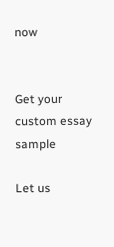now


Get your custom essay sample

Let us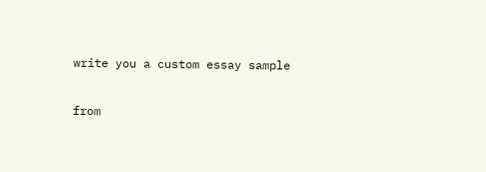write you a custom essay sample

from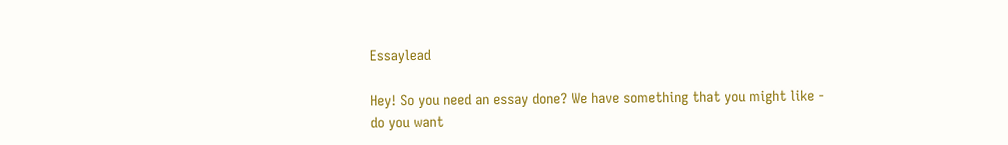Essaylead

Hey! So you need an essay done? We have something that you might like - do you want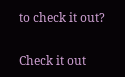to check it out?

Check it out